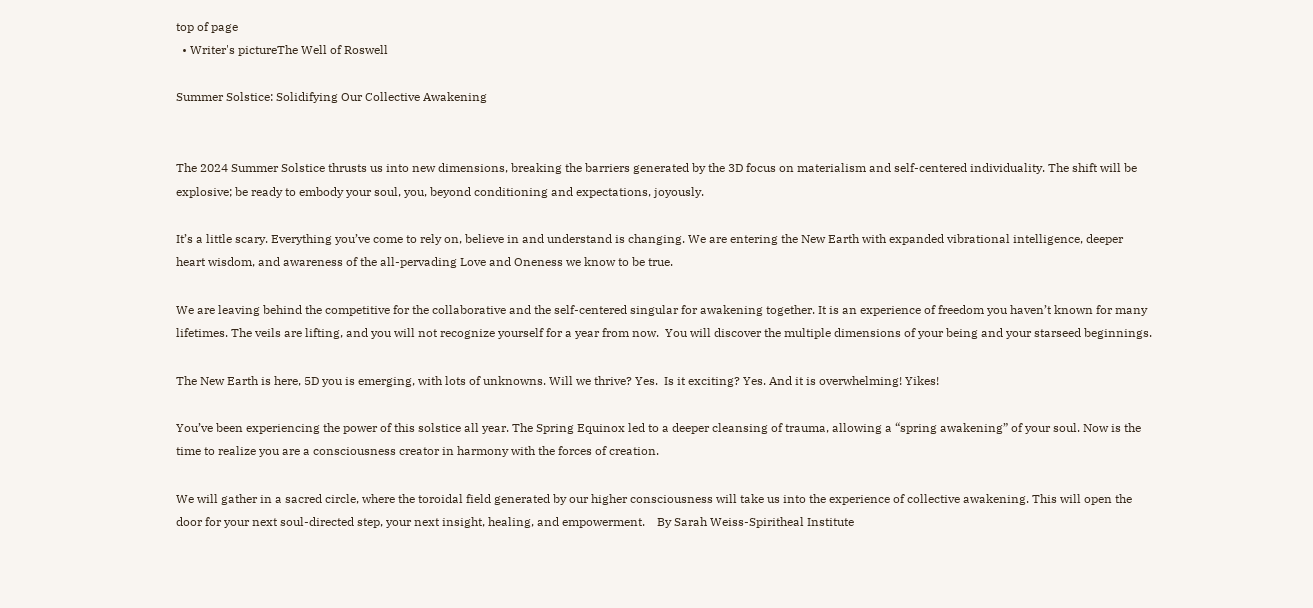top of page
  • Writer's pictureThe Well of Roswell

Summer Solstice: Solidifying Our Collective Awakening


The 2024 Summer Solstice thrusts us into new dimensions, breaking the barriers generated by the 3D focus on materialism and self-centered individuality. The shift will be explosive; be ready to embody your soul, you, beyond conditioning and expectations, joyously.

It’s a little scary. Everything you’ve come to rely on, believe in and understand is changing. We are entering the New Earth with expanded vibrational intelligence, deeper heart wisdom, and awareness of the all-pervading Love and Oneness we know to be true.

We are leaving behind the competitive for the collaborative and the self-centered singular for awakening together. It is an experience of freedom you haven’t known for many lifetimes. The veils are lifting, and you will not recognize yourself for a year from now.  You will discover the multiple dimensions of your being and your starseed beginnings.

The New Earth is here, 5D you is emerging, with lots of unknowns. Will we thrive? Yes.  Is it exciting? Yes. And it is overwhelming! Yikes!

You’ve been experiencing the power of this solstice all year. The Spring Equinox led to a deeper cleansing of trauma, allowing a “spring awakening” of your soul. Now is the time to realize you are a consciousness creator in harmony with the forces of creation.

We will gather in a sacred circle, where the toroidal field generated by our higher consciousness will take us into the experience of collective awakening. This will open the door for your next soul-directed step, your next insight, healing, and empowerment.    By Sarah Weiss-Spiritheal Institute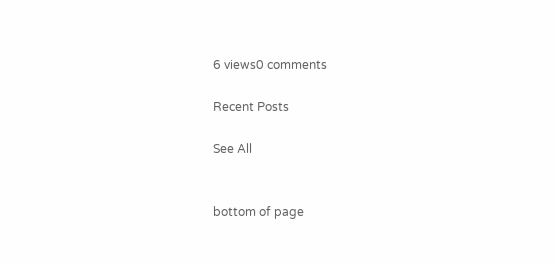6 views0 comments

Recent Posts

See All


bottom of page